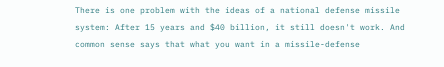There is one problem with the ideas of a national defense missile system: After 15 years and $40 billion, it still doesn't work. And common sense says that what you want in a missile-defense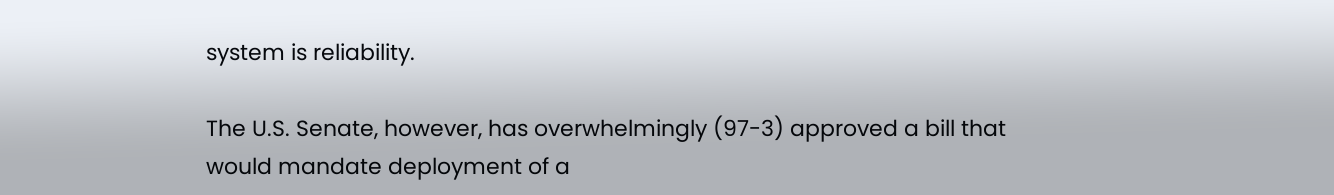system is reliability.

The U.S. Senate, however, has overwhelmingly (97-3) approved a bill that would mandate deployment of a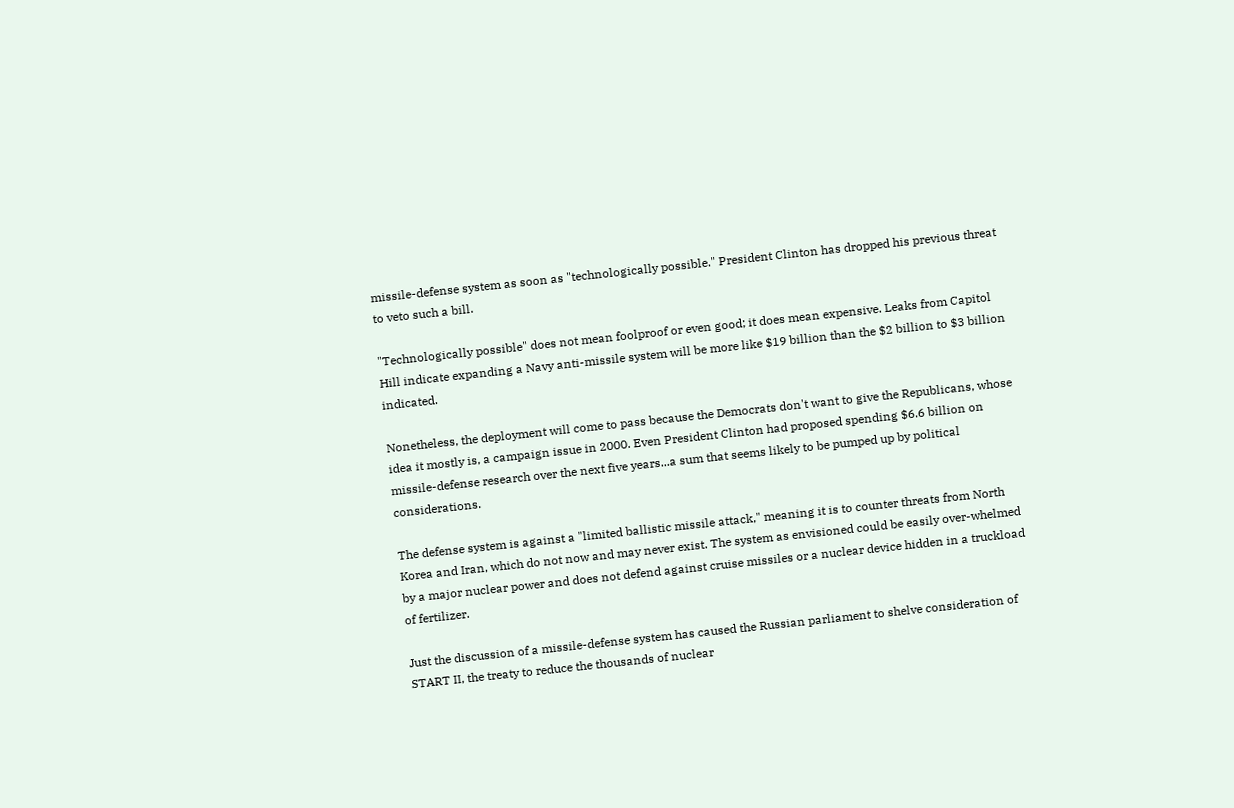missile-defense system as soon as "technologically possible." President Clinton has dropped his previous threat to veto such a bill.

"Technologically possible" does not mean foolproof or even good; it does mean expensive. Leaks from Capitol Hill indicate expanding a Navy anti-missile system will be more like $19 billion than the $2 billion to $3 billion indicated.

Nonetheless, the deployment will come to pass because the Democrats don't want to give the Republicans, whose idea it mostly is, a campaign issue in 2000. Even President Clinton had proposed spending $6.6 billion on missile-defense research over the next five years...a sum that seems likely to be pumped up by political considerations.

The defense system is against a "limited ballistic missile attack," meaning it is to counter threats from North Korea and Iran, which do not now and may never exist. The system as envisioned could be easily over-whelmed by a major nuclear power and does not defend against cruise missiles or a nuclear device hidden in a truckload of fertilizer.

Just the discussion of a missile-defense system has caused the Russian parliament to shelve consideration of START II, the treaty to reduce the thousands of nuclear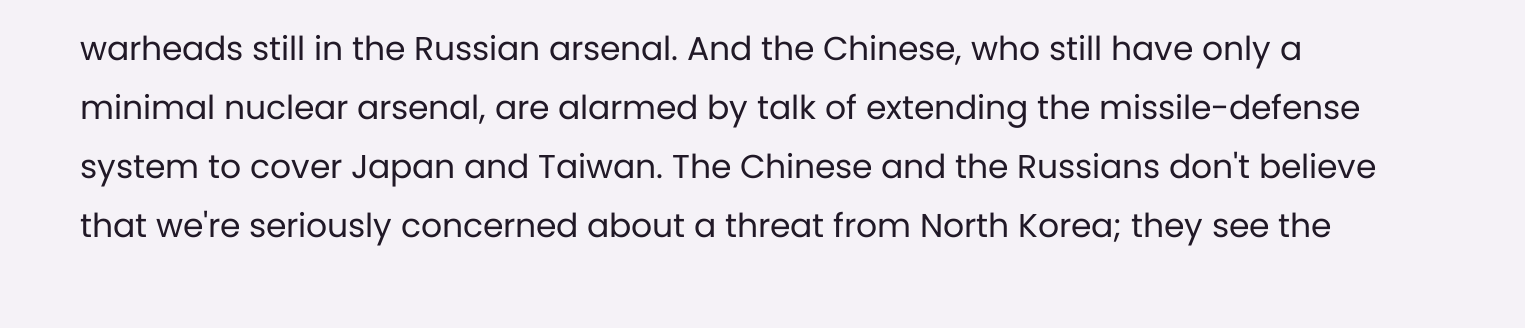warheads still in the Russian arsenal. And the Chinese, who still have only a minimal nuclear arsenal, are alarmed by talk of extending the missile-defense system to cover Japan and Taiwan. The Chinese and the Russians don't believe that we're seriously concerned about a threat from North Korea; they see the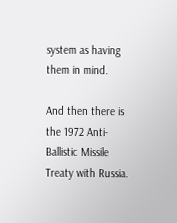system as having them in mind.

And then there is the 1972 Anti-Ballistic Missile Treaty with Russia.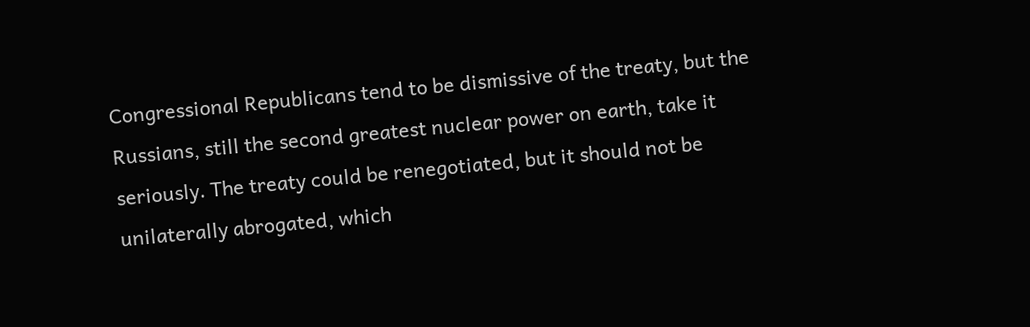Congressional Republicans tend to be dismissive of the treaty, but the Russians, still the second greatest nuclear power on earth, take it seriously. The treaty could be renegotiated, but it should not be unilaterally abrogated, which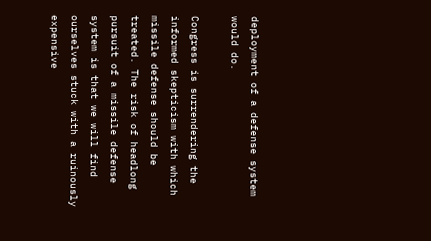deployment of a defense system would do.

Congress is surrendering the informed skepticism with which missile defense should be treated. The risk of headlong pursuit of a missile defense system is that we will find ourselves stuck with a ruinously expensive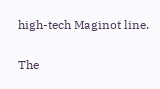high-tech Maginot line.

The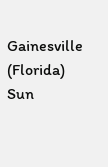Gainesville (Florida) Sun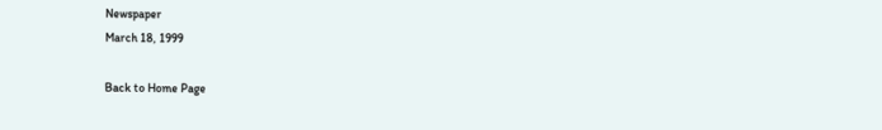Newspaper
March 18, 1999

Back to Home Page